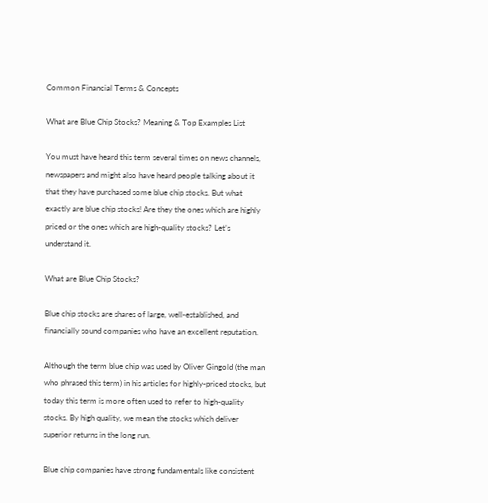Common Financial Terms & Concepts

What are Blue Chip Stocks? Meaning & Top Examples List

You must have heard this term several times on news channels, newspapers and might also have heard people talking about it that they have purchased some blue chip stocks. But what exactly are blue chip stocks! Are they the ones which are highly priced or the ones which are high-quality stocks? Let’s understand it.

What are Blue Chip Stocks?

Blue chip stocks are shares of large, well-established, and financially sound companies who have an excellent reputation.

Although the term blue chip was used by Oliver Gingold (the man who phrased this term) in his articles for highly-priced stocks, but today this term is more often used to refer to high-quality stocks. By high quality, we mean the stocks which deliver superior returns in the long run.

Blue chip companies have strong fundamentals like consistent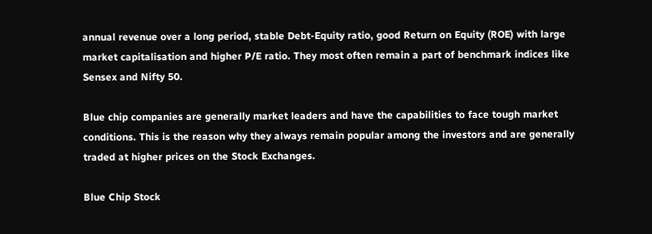annual revenue over a long period, stable Debt-Equity ratio, good Return on Equity (ROE) with large market capitalisation and higher P/E ratio. They most often remain a part of benchmark indices like Sensex and Nifty 50.

Blue chip companies are generally market leaders and have the capabilities to face tough market conditions. This is the reason why they always remain popular among the investors and are generally traded at higher prices on the Stock Exchanges.

Blue Chip Stock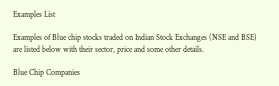Examples List

Examples of Blue chip stocks traded on Indian Stock Exchanges (NSE and BSE) are listed below with their sector, price and some other details.

Blue Chip Companies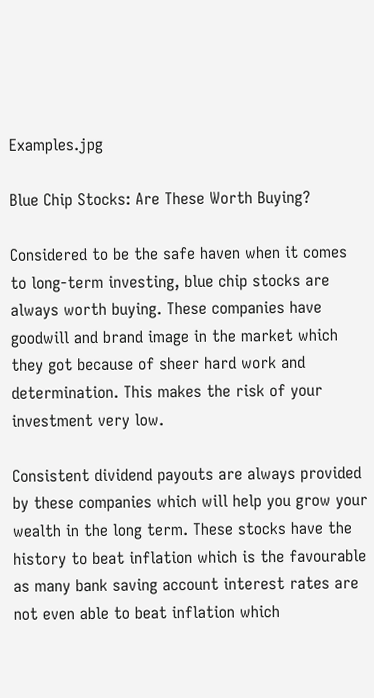Examples.jpg

Blue Chip Stocks: Are These Worth Buying?

Considered to be the safe haven when it comes to long-term investing, blue chip stocks are always worth buying. These companies have goodwill and brand image in the market which they got because of sheer hard work and determination. This makes the risk of your investment very low.

Consistent dividend payouts are always provided by these companies which will help you grow your wealth in the long term. These stocks have the history to beat inflation which is the favourable as many bank saving account interest rates are not even able to beat inflation which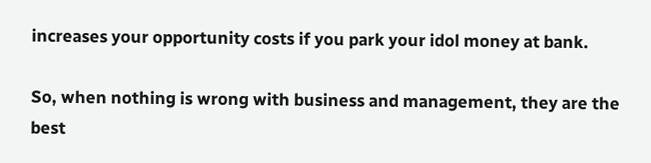increases your opportunity costs if you park your idol money at bank.

So, when nothing is wrong with business and management, they are the best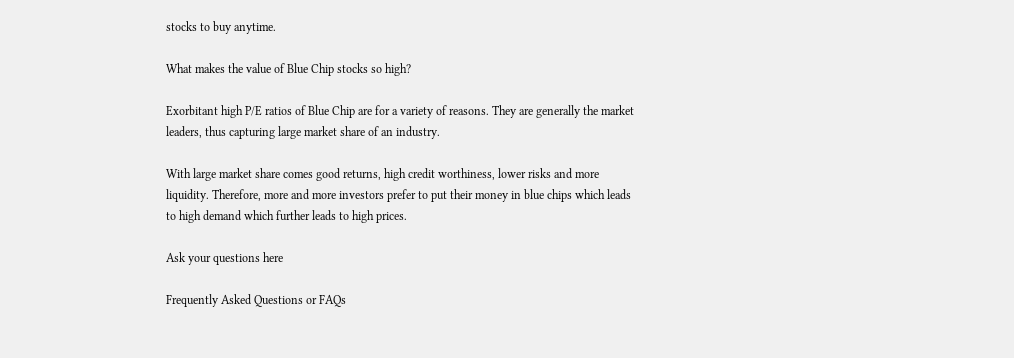stocks to buy anytime.

What makes the value of Blue Chip stocks so high?

Exorbitant high P/E ratios of Blue Chip are for a variety of reasons. They are generally the market leaders, thus capturing large market share of an industry.

With large market share comes good returns, high credit worthiness, lower risks and more liquidity. Therefore, more and more investors prefer to put their money in blue chips which leads to high demand which further leads to high prices.

Ask your questions here

Frequently Asked Questions or FAQs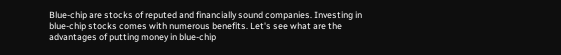Blue-chip are stocks of reputed and financially sound companies. Investing in blue-chip stocks comes with numerous benefits. Let's see what are the advantages of putting money in blue-chip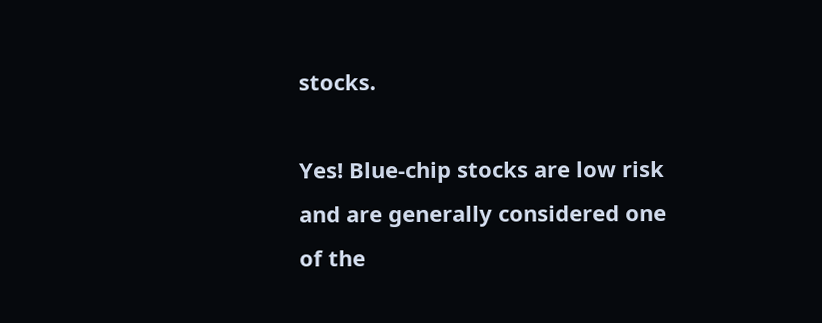stocks.

Yes! Blue-chip stocks are low risk and are generally considered one of the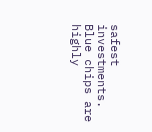safest investments. Blue chips are highly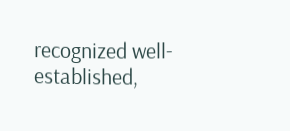recognized well-established,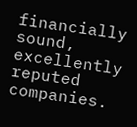financially sound, excellently reputed companies.